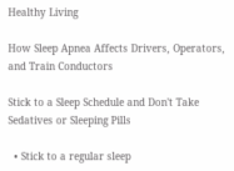Healthy Living

How Sleep Apnea Affects Drivers, Operators, and Train Conductors

Stick to a Sleep Schedule and Don't Take Sedatives or Sleeping Pills

  • Stick to a regular sleep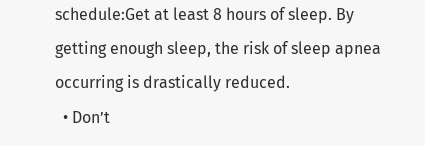schedule:Get at least 8 hours of sleep. By getting enough sleep, the risk of sleep apnea occurring is drastically reduced.
  • Don’t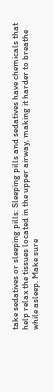take sedatives or sleeping pills: Sleeping pills and sedatives have chemicals that help relax the tissues located in the upper airway, making it harder to breathe while asleep. Make sure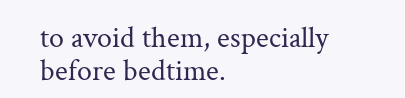to avoid them, especially before bedtime.